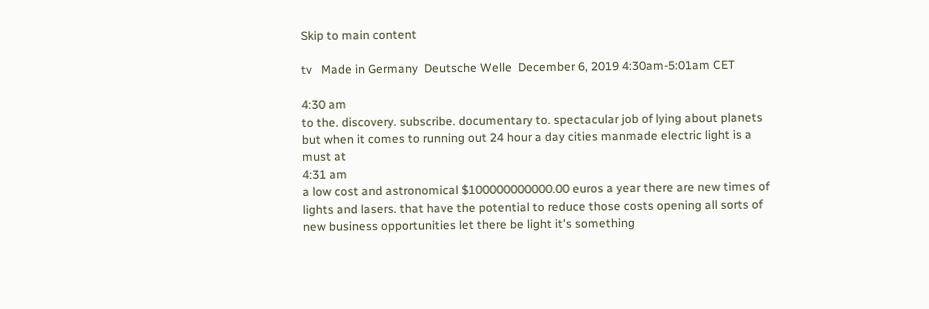Skip to main content

tv   Made in Germany  Deutsche Welle  December 6, 2019 4:30am-5:01am CET

4:30 am
to the. discovery. subscribe. documentary to. spectacular job of lying about planets but when it comes to running out 24 hour a day cities manmade electric light is a must at
4:31 am
a low cost and astronomical $100000000000.00 euros a year there are new times of lights and lasers. that have the potential to reduce those costs opening all sorts of new business opportunities let there be light it's something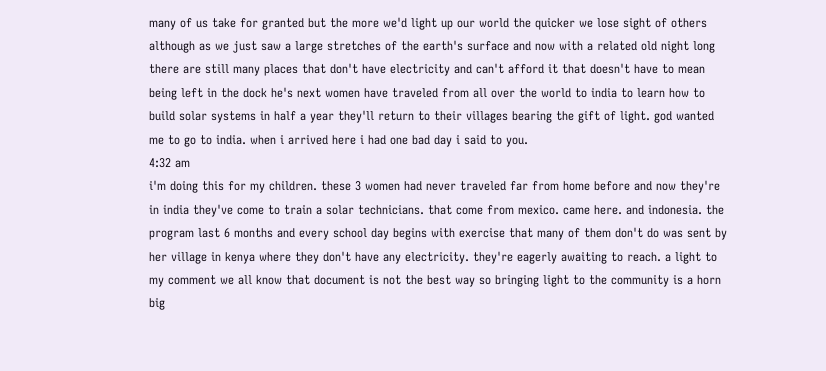many of us take for granted but the more we'd light up our world the quicker we lose sight of others although as we just saw a large stretches of the earth's surface and now with a related old night long there are still many places that don't have electricity and can't afford it that doesn't have to mean being left in the dock he's next women have traveled from all over the world to india to learn how to build solar systems in half a year they'll return to their villages bearing the gift of light. god wanted me to go to india. when i arrived here i had one bad day i said to you.
4:32 am
i'm doing this for my children. these 3 women had never traveled far from home before and now they're in india they've come to train a solar technicians. that come from mexico. came here. and indonesia. the program last 6 months and every school day begins with exercise that many of them don't do was sent by her village in kenya where they don't have any electricity. they're eagerly awaiting to reach. a light to my comment we all know that document is not the best way so bringing light to the community is a horn big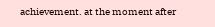achievement. at the moment after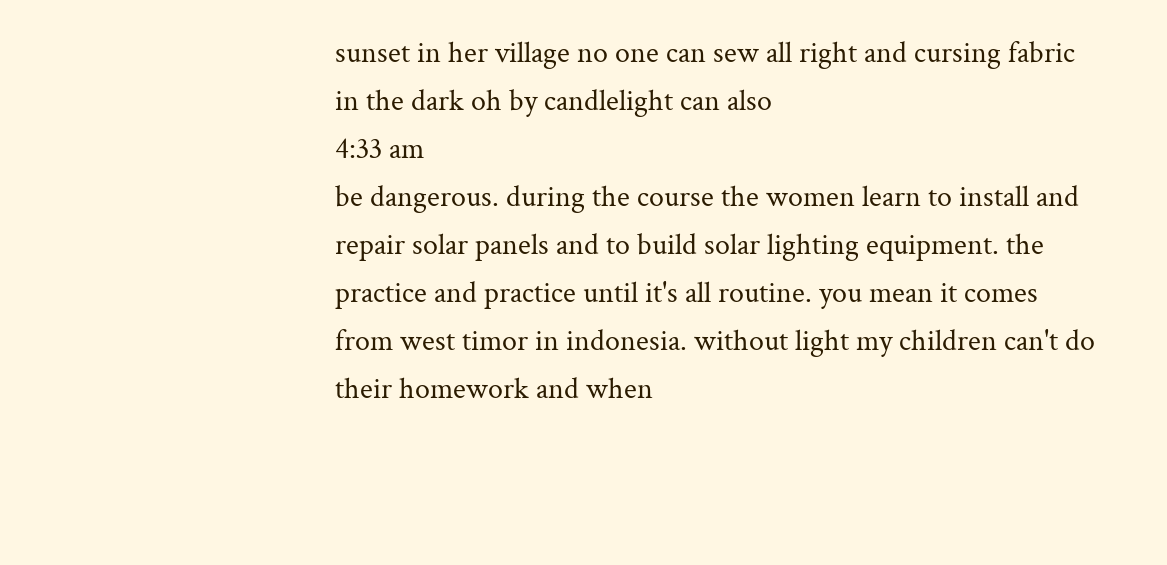sunset in her village no one can sew all right and cursing fabric in the dark oh by candlelight can also
4:33 am
be dangerous. during the course the women learn to install and repair solar panels and to build solar lighting equipment. the practice and practice until it's all routine. you mean it comes from west timor in indonesia. without light my children can't do their homework and when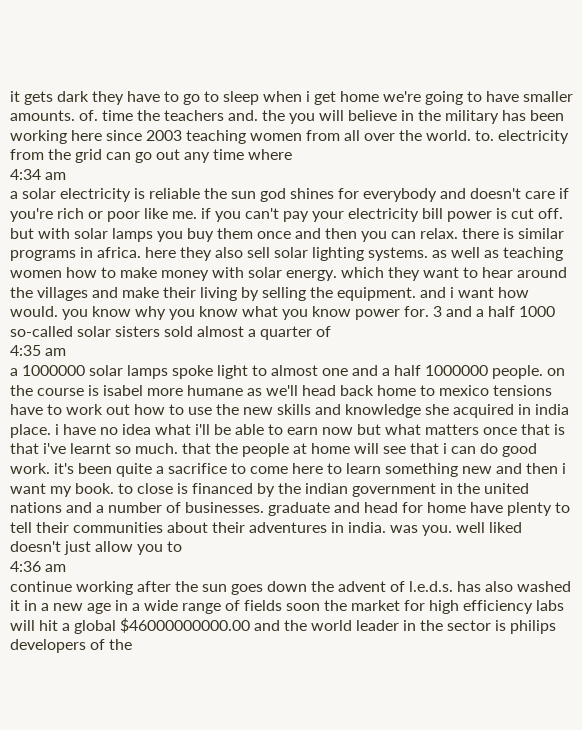it gets dark they have to go to sleep when i get home we're going to have smaller amounts. of. time the teachers and. the you will believe in the military has been working here since 2003 teaching women from all over the world. to. electricity from the grid can go out any time where
4:34 am
a solar electricity is reliable the sun god shines for everybody and doesn't care if you're rich or poor like me. if you can't pay your electricity bill power is cut off. but with solar lamps you buy them once and then you can relax. there is similar programs in africa. here they also sell solar lighting systems. as well as teaching women how to make money with solar energy. which they want to hear around the villages and make their living by selling the equipment. and i want how would. you know why you know what you know power for. 3 and a half 1000 so-called solar sisters sold almost a quarter of
4:35 am
a 1000000 solar lamps spoke light to almost one and a half 1000000 people. on the course is isabel more humane as we'll head back home to mexico tensions have to work out how to use the new skills and knowledge she acquired in india place. i have no idea what i'll be able to earn now but what matters once that is that i've learnt so much. that the people at home will see that i can do good work. it's been quite a sacrifice to come here to learn something new and then i want my book. to close is financed by the indian government in the united nations and a number of businesses. graduate and head for home have plenty to tell their communities about their adventures in india. was you. well liked doesn't just allow you to
4:36 am
continue working after the sun goes down the advent of l.e.d.s. has also washed it in a new age in a wide range of fields soon the market for high efficiency labs will hit a global $46000000000.00 and the world leader in the sector is philips developers of the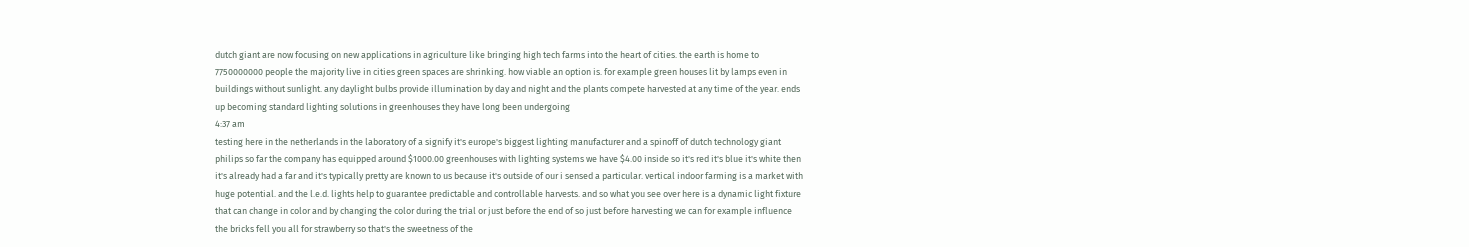dutch giant are now focusing on new applications in agriculture like bringing high tech farms into the heart of cities. the earth is home to 7750000000 people the majority live in cities green spaces are shrinking. how viable an option is. for example green houses lit by lamps even in buildings without sunlight. any daylight bulbs provide illumination by day and night and the plants compete harvested at any time of the year. ends up becoming standard lighting solutions in greenhouses they have long been undergoing
4:37 am
testing here in the netherlands in the laboratory of a signify it's europe's biggest lighting manufacturer and a spinoff of dutch technology giant philips so far the company has equipped around $1000.00 greenhouses with lighting systems we have $4.00 inside so it's red it's blue it's white then it's already had a far and it's typically pretty are known to us because it's outside of our i sensed a particular. vertical indoor farming is a market with huge potential. and the l.e.d. lights help to guarantee predictable and controllable harvests. and so what you see over here is a dynamic light fixture that can change in color and by changing the color during the trial or just before the end of so just before harvesting we can for example influence the bricks fell you all for strawberry so that's the sweetness of the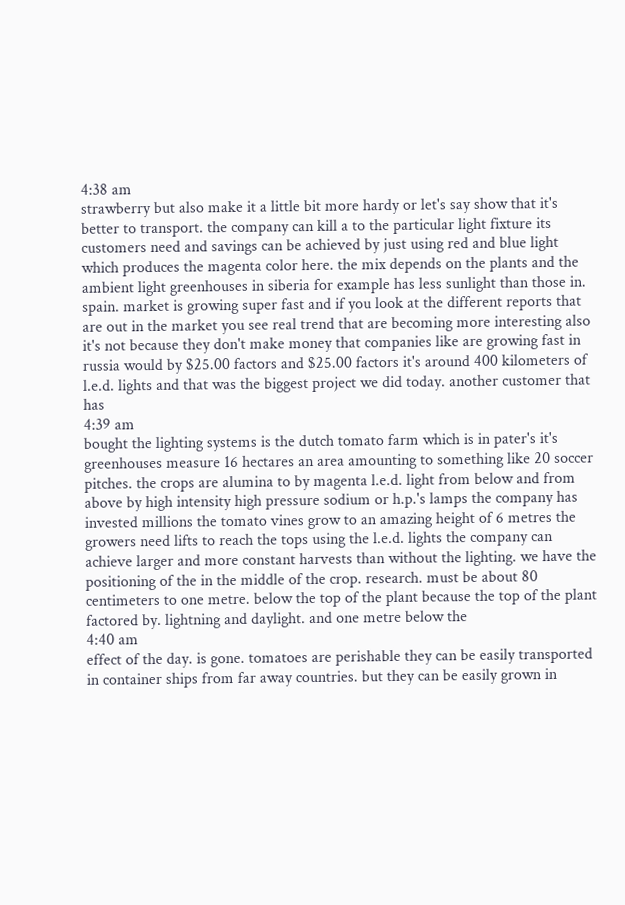4:38 am
strawberry but also make it a little bit more hardy or let's say show that it's better to transport. the company can kill a to the particular light fixture its customers need and savings can be achieved by just using red and blue light which produces the magenta color here. the mix depends on the plants and the ambient light greenhouses in siberia for example has less sunlight than those in. spain. market is growing super fast and if you look at the different reports that are out in the market you see real trend that are becoming more interesting also it's not because they don't make money that companies like are growing fast in russia would by $25.00 factors and $25.00 factors it's around 400 kilometers of l.e.d. lights and that was the biggest project we did today. another customer that has
4:39 am
bought the lighting systems is the dutch tomato farm which is in pater's it's greenhouses measure 16 hectares an area amounting to something like 20 soccer pitches. the crops are alumina to by magenta l.e.d. light from below and from above by high intensity high pressure sodium or h.p.'s lamps the company has invested millions the tomato vines grow to an amazing height of 6 metres the growers need lifts to reach the tops using the l.e.d. lights the company can achieve larger and more constant harvests than without the lighting. we have the positioning of the in the middle of the crop. research. must be about 80 centimeters to one metre. below the top of the plant because the top of the plant factored by. lightning and daylight. and one metre below the
4:40 am
effect of the day. is gone. tomatoes are perishable they can be easily transported in container ships from far away countries. but they can be easily grown in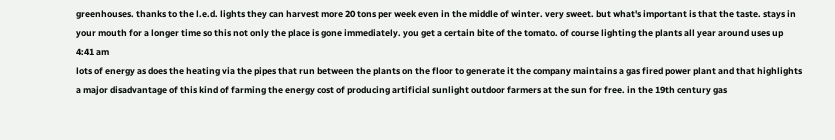greenhouses. thanks to the l.e.d. lights they can harvest more 20 tons per week even in the middle of winter. very sweet. but what's important is that the taste. stays in your mouth for a longer time so this not only the place is gone immediately. you get a certain bite of the tomato. of course lighting the plants all year around uses up
4:41 am
lots of energy as does the heating via the pipes that run between the plants on the floor to generate it the company maintains a gas fired power plant and that highlights a major disadvantage of this kind of farming the energy cost of producing artificial sunlight outdoor farmers at the sun for free. in the 19th century gas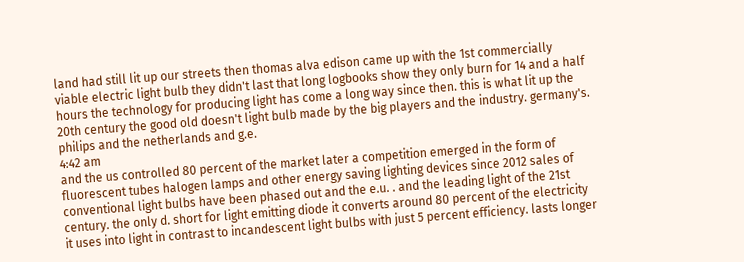land had still lit up our streets then thomas alva edison came up with the 1st commercially viable electric light bulb they didn't last that long logbooks show they only burn for 14 and a half hours the technology for producing light has come a long way since then. this is what lit up the 20th century the good old doesn't light bulb made by the big players and the industry. germany's. philips and the netherlands and g.e.
4:42 am
and the us controlled 80 percent of the market later a competition emerged in the form of fluorescent tubes halogen lamps and other energy saving lighting devices since 2012 sales of conventional light bulbs have been phased out and the e.u. . and the leading light of the 21st century. the only d. short for light emitting diode it converts around 80 percent of the electricity it uses into light in contrast to incandescent light bulbs with just 5 percent efficiency. lasts longer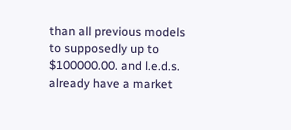than all previous models to supposedly up to $100000.00. and l.e.d.s. already have a market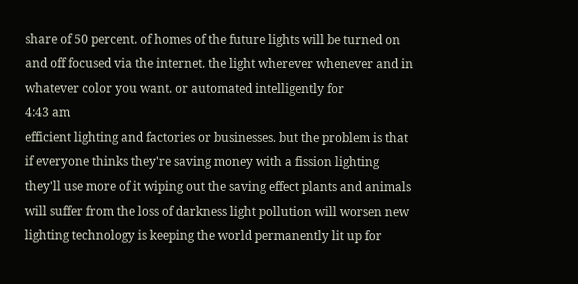share of 50 percent. of homes of the future lights will be turned on and off focused via the internet. the light wherever whenever and in whatever color you want. or automated intelligently for
4:43 am
efficient lighting and factories or businesses. but the problem is that if everyone thinks they're saving money with a fission lighting they'll use more of it wiping out the saving effect plants and animals will suffer from the loss of darkness light pollution will worsen new lighting technology is keeping the world permanently lit up for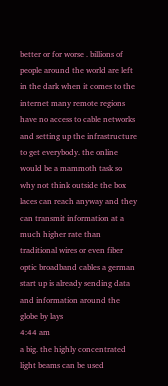better or for worse . billions of people around the world are left in the dark when it comes to the internet many remote regions have no access to cable networks and setting up the infrastructure to get everybody. the online would be a mammoth task so why not think outside the box laces can reach anyway and they can transmit information at a much higher rate than traditional wires or even fiber optic broadband cables a german start up is already sending data and information around the globe by lays
4:44 am
a big. the highly concentrated light beams can be used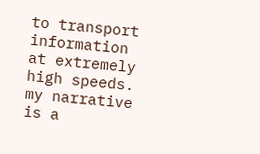to transport information at extremely high speeds. my narrative is a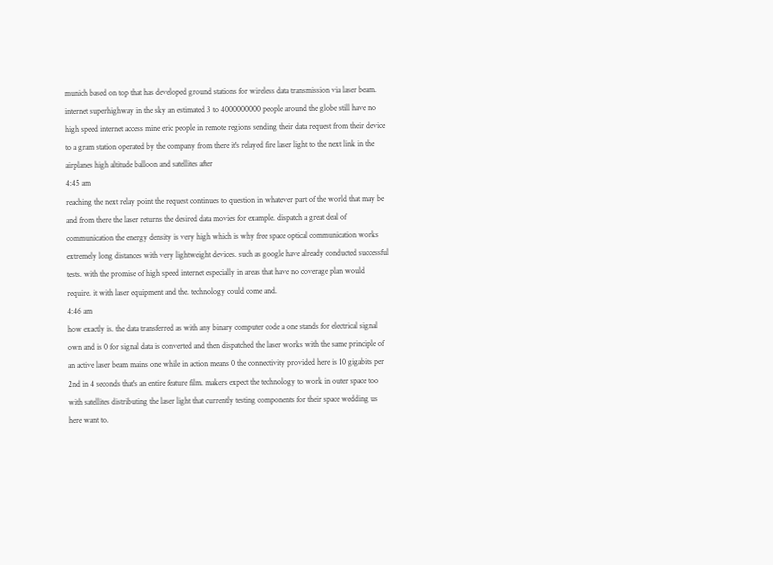munich based on top that has developed ground stations for wireless data transmission via laser beam. internet superhighway in the sky an estimated 3 to 4000000000 people around the globe still have no high speed internet access mine eric people in remote regions sending their data request from their device to a gram station operated by the company from there it's relayed fire laser light to the next link in the airplanes high altitude balloon and satellites after
4:45 am
reaching the next relay point the request continues to question in whatever part of the world that may be and from there the laser returns the desired data movies for example. dispatch a great deal of communication the energy density is very high which is why free space optical communication works extremely long distances with very lightweight devices. such as google have already conducted successful tests. with the promise of high speed internet especially in areas that have no coverage plan would require. it with laser equipment and the. technology could come and.
4:46 am
how exactly is. the data transferred as with any binary computer code a one stands for electrical signal own and is 0 for signal data is converted and then dispatched the laser works with the same principle of an active laser beam mains one while in action means 0 the connectivity provided here is 10 gigabits per 2nd in 4 seconds that's an entire feature film. makers expect the technology to work in outer space too with satellites distributing the laser light that currently testing components for their space wedding us here want to.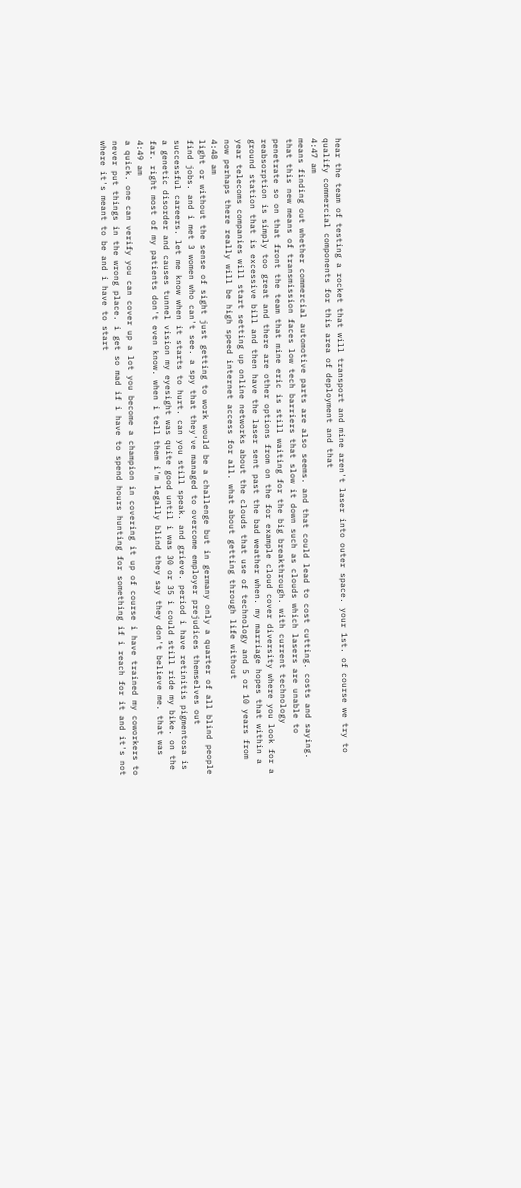hear the team of testing a rocket that will transport and mine aren't laser into outer space. your 1st. of course we try to qualify commercial components for this area of deployment and that
4:47 am
means finding out whether commercial automotive parts are also seems. and that could lead to cost cutting. costs and saying. that this new means of transmission faces low tech barriers that slow it down such as clouds which lasers are unable to penetrate so on that front the team that mine eric is still waiting for the big breakthrough. with current technology reabsorption is simply too great and there are other options from on the for example cloud cover diversity where you look for a ground station that is excessive bill and then have the laser sent past the bad weather when. my marriage hopes that within a year telecoms companies will start setting up online networks about the clouds that use of technology and 5 or 10 years from now perhaps there really will be high speed internet access for all. what about getting through life without
4:48 am
light or without the sense of sight just getting to work would be a challenge but in germany only a quarter of all blind people find jobs. and i met 3 women who can't see. a spy that they've managed to overcome employer prejudices themselves out successful careers. let me know when it starts to hurt. can you still speak. and grieve. period i have retinitis pigmentosa is a genetic disorder and causes tunnel vision my eyesight was quite good until i was 30 or 35 i could still ride my bike. on the far. right most of my patients don't even know. when i tell them i'm legally blind they say they don't believe me. that was
4:49 am
a quick. one can verify you can cover up a lot you become a champion in covering it up of course i have trained my coworkers to never put things in the wrong place. i get so mad if i have to spend hours hunting for something if i reach for it and it's not where it's meant to be and i have to start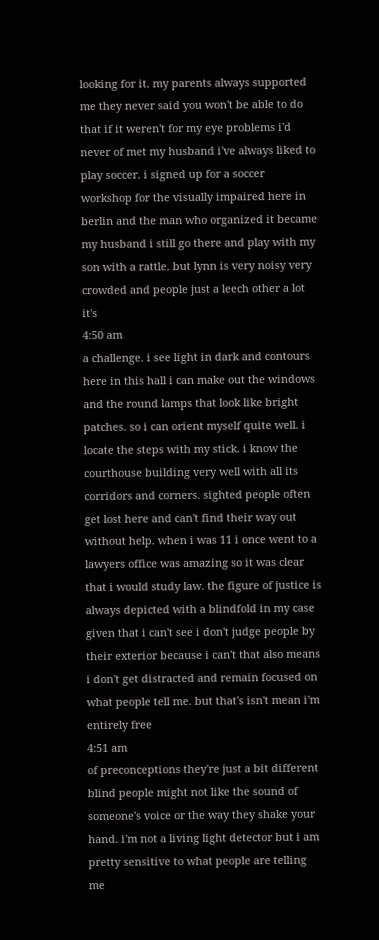looking for it. my parents always supported me they never said you won't be able to do that if it weren't for my eye problems i'd never of met my husband i've always liked to play soccer. i signed up for a soccer workshop for the visually impaired here in berlin and the man who organized it became my husband i still go there and play with my son with a rattle. but lynn is very noisy very crowded and people just a leech other a lot it's
4:50 am
a challenge. i see light in dark and contours here in this hall i can make out the windows and the round lamps that look like bright patches. so i can orient myself quite well. i locate the steps with my stick. i know the courthouse building very well with all its corridors and corners. sighted people often get lost here and can't find their way out without help. when i was 11 i once went to a lawyers office was amazing so it was clear that i would study law. the figure of justice is always depicted with a blindfold in my case given that i can't see i don't judge people by their exterior because i can't that also means i don't get distracted and remain focused on what people tell me. but that's isn't mean i'm entirely free
4:51 am
of preconceptions they're just a bit different blind people might not like the sound of someone's voice or the way they shake your hand. i'm not a living light detector but i am pretty sensitive to what people are telling me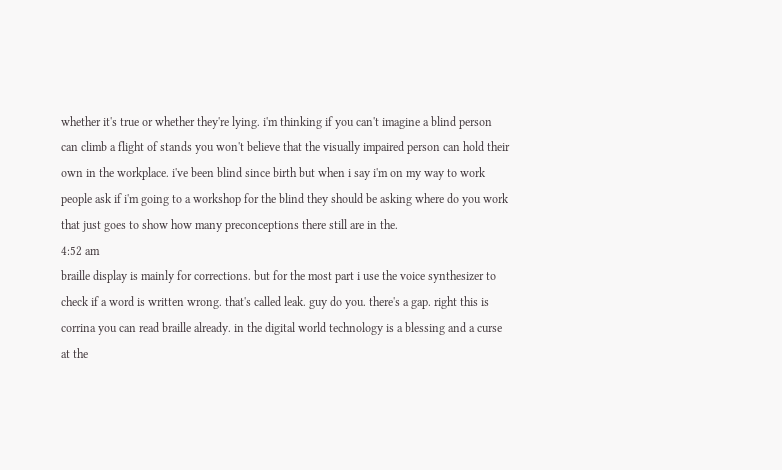whether it's true or whether they're lying. i'm thinking if you can't imagine a blind person can climb a flight of stands you won't believe that the visually impaired person can hold their own in the workplace. i've been blind since birth but when i say i'm on my way to work people ask if i'm going to a workshop for the blind they should be asking where do you work that just goes to show how many preconceptions there still are in the.
4:52 am
braille display is mainly for corrections. but for the most part i use the voice synthesizer to check if a word is written wrong. that's called leak. guy do you. there's a gap. right this is corrina you can read braille already. in the digital world technology is a blessing and a curse at the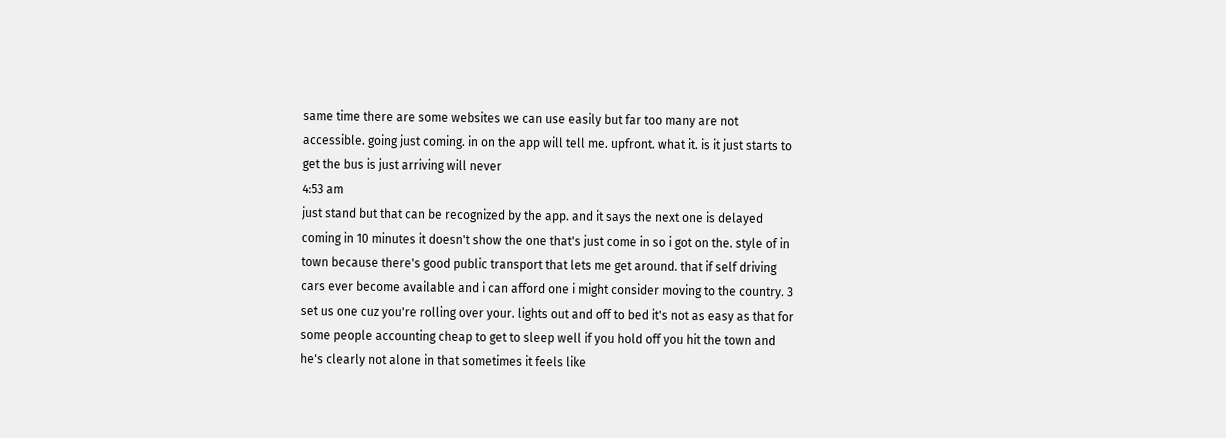same time there are some websites we can use easily but far too many are not accessible. going just coming. in on the app will tell me. upfront. what it. is it just starts to get the bus is just arriving will never
4:53 am
just stand but that can be recognized by the app. and it says the next one is delayed coming in 10 minutes it doesn't show the one that's just come in so i got on the. style of in town because there's good public transport that lets me get around. that if self driving cars ever become available and i can afford one i might consider moving to the country. 3 set us one cuz you're rolling over your. lights out and off to bed it's not as easy as that for some people accounting cheap to get to sleep well if you hold off you hit the town and he's clearly not alone in that sometimes it feels like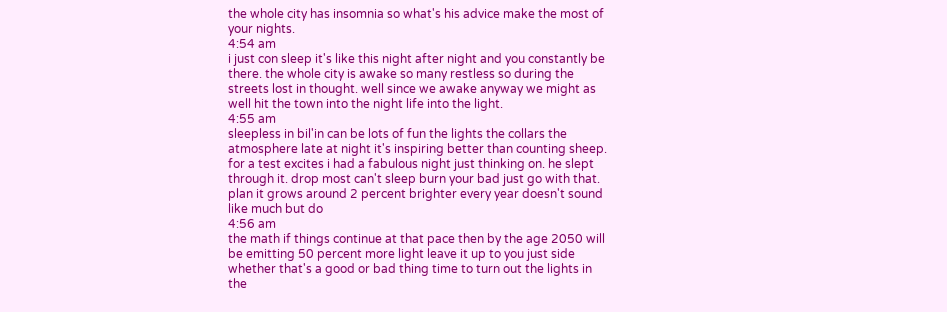the whole city has insomnia so what's his advice make the most of your nights.
4:54 am
i just con sleep it's like this night after night and you constantly be there. the whole city is awake so many restless so during the streets lost in thought. well since we awake anyway we might as well hit the town into the night life into the light.
4:55 am
sleepless in bil'in can be lots of fun the lights the collars the atmosphere late at night it's inspiring better than counting sheep. for a test excites i had a fabulous night just thinking on. he slept through it. drop most can't sleep burn your bad just go with that. plan it grows around 2 percent brighter every year doesn't sound like much but do
4:56 am
the math if things continue at that pace then by the age 2050 will be emitting 50 percent more light leave it up to you just side whether that's a good or bad thing time to turn out the lights in the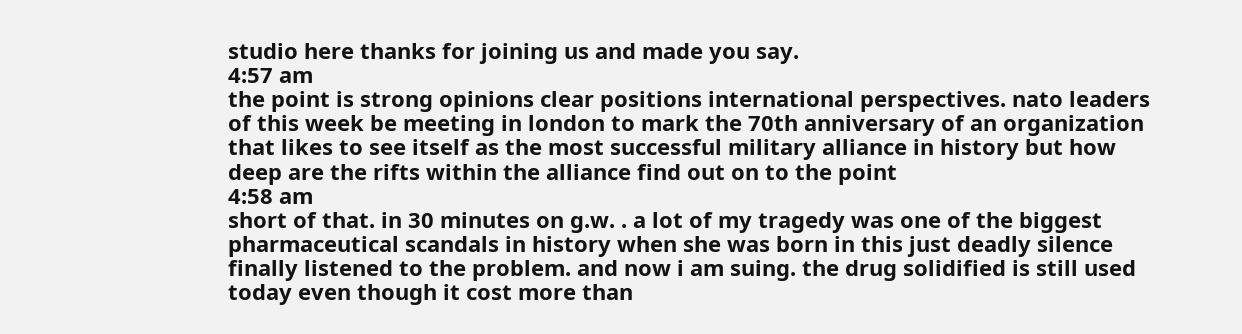studio here thanks for joining us and made you say.
4:57 am
the point is strong opinions clear positions international perspectives. nato leaders of this week be meeting in london to mark the 70th anniversary of an organization that likes to see itself as the most successful military alliance in history but how deep are the rifts within the alliance find out on to the point
4:58 am
short of that. in 30 minutes on g.w. . a lot of my tragedy was one of the biggest pharmaceutical scandals in history when she was born in this just deadly silence finally listened to the problem. and now i am suing. the drug solidified is still used today even though it cost more than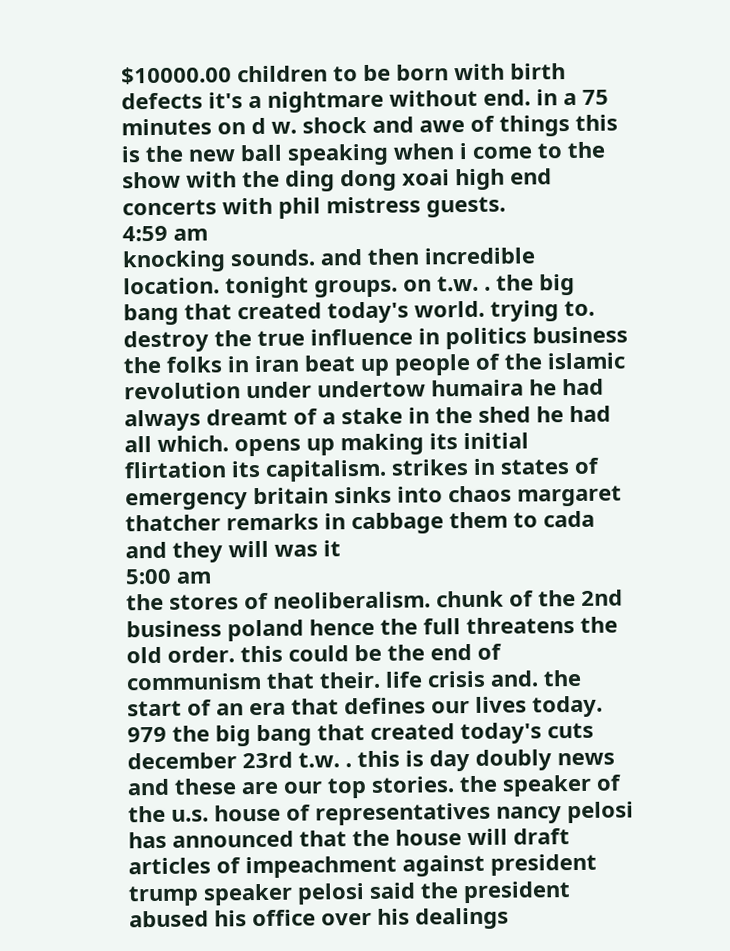$10000.00 children to be born with birth defects it's a nightmare without end. in a 75 minutes on d w. shock and awe of things this is the new ball speaking when i come to the show with the ding dong xoai high end concerts with phil mistress guests.
4:59 am
knocking sounds. and then incredible location. tonight groups. on t.w. . the big bang that created today's world. trying to. destroy the true influence in politics business the folks in iran beat up people of the islamic revolution under undertow humaira he had always dreamt of a stake in the shed he had all which. opens up making its initial flirtation its capitalism. strikes in states of emergency britain sinks into chaos margaret thatcher remarks in cabbage them to cada and they will was it
5:00 am
the stores of neoliberalism. chunk of the 2nd business poland hence the full threatens the old order. this could be the end of communism that their. life crisis and. the start of an era that defines our lives today. 979 the big bang that created today's cuts december 23rd t.w. . this is day doubly news and these are our top stories. the speaker of the u.s. house of representatives nancy pelosi has announced that the house will draft articles of impeachment against president trump speaker pelosi said the president abused his office over his dealings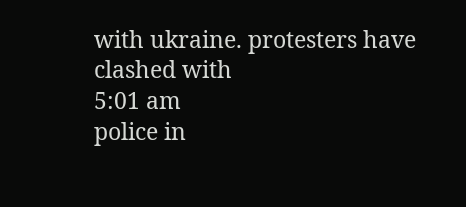with ukraine. protesters have clashed with
5:01 am
police in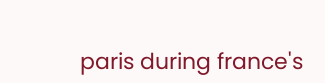paris during france's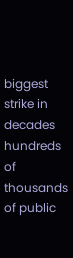biggest strike in decades hundreds of thousands of public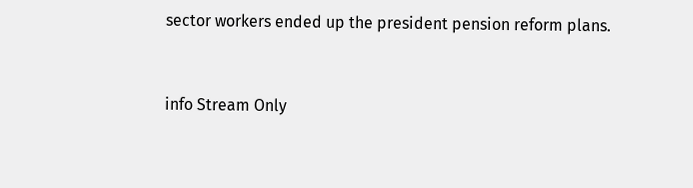sector workers ended up the president pension reform plans.


info Stream Only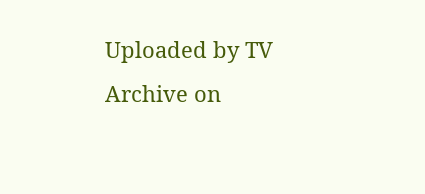Uploaded by TV Archive on